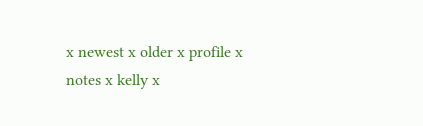x newest x older x profile x notes x kelly x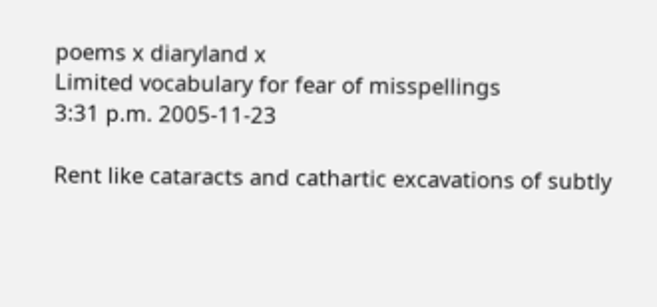poems x diaryland x
Limited vocabulary for fear of misspellings
3:31 p.m. 2005-11-23

Rent like cataracts and cathartic excavations of subtly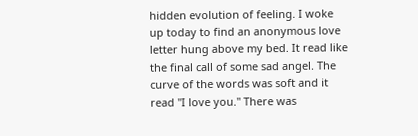hidden evolution of feeling. I woke up today to find an anonymous love letter hung above my bed. It read like the final call of some sad angel. The curve of the words was soft and it read "I love you." There was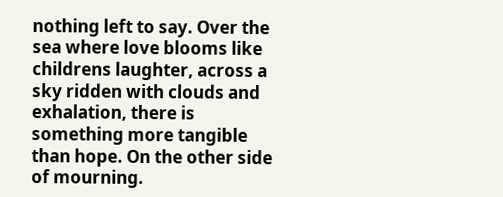nothing left to say. Over the sea where love blooms like childrens laughter, across a sky ridden with clouds and exhalation, there is something more tangible than hope. On the other side of mourning.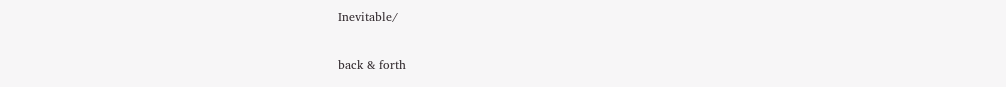Inevitable/

back & forth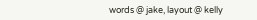words @ jake, layout @ kelly